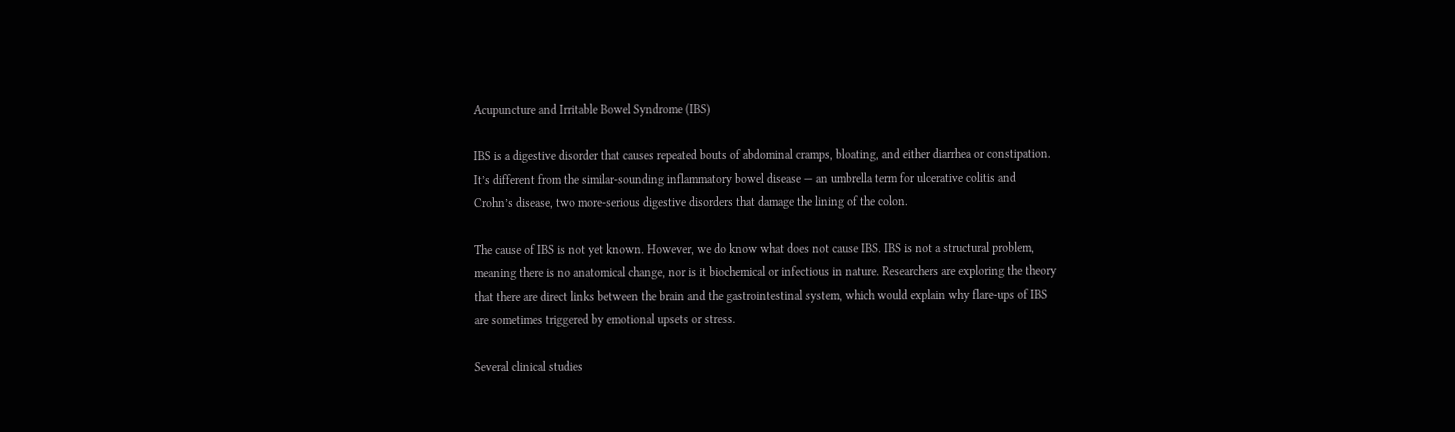Acupuncture and Irritable Bowel Syndrome (IBS)

IBS is a digestive disorder that causes repeated bouts of abdominal cramps, bloating, and either diarrhea or constipation. It’s different from the similar-sounding inflammatory bowel disease — an umbrella term for ulcerative colitis and Crohn’s disease, two more-serious digestive disorders that damage the lining of the colon.

The cause of IBS is not yet known. However, we do know what does not cause IBS. IBS is not a structural problem, meaning there is no anatomical change, nor is it biochemical or infectious in nature. Researchers are exploring the theory that there are direct links between the brain and the gastrointestinal system, which would explain why flare-ups of IBS are sometimes triggered by emotional upsets or stress.

Several clinical studies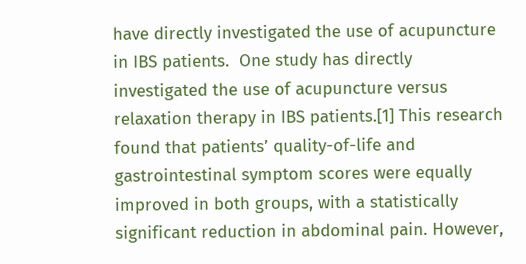have directly investigated the use of acupuncture in IBS patients.  One study has directly investigated the use of acupuncture versus relaxation therapy in IBS patients.[1] This research found that patients’ quality-of-life and gastrointestinal symptom scores were equally improved in both groups, with a statistically significant reduction in abdominal pain. However,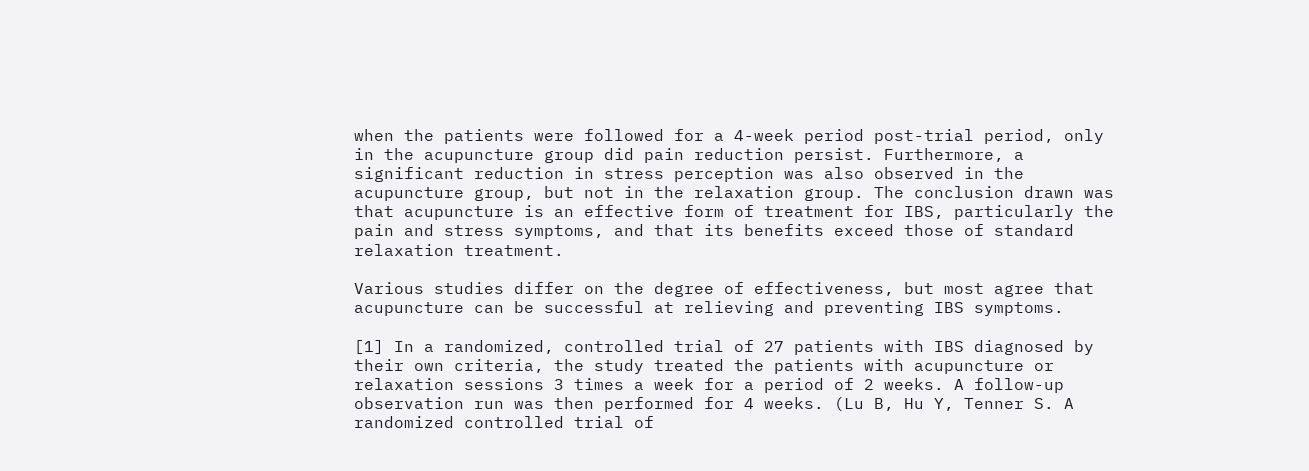when the patients were followed for a 4-week period post-trial period, only in the acupuncture group did pain reduction persist. Furthermore, a significant reduction in stress perception was also observed in the acupuncture group, but not in the relaxation group. The conclusion drawn was that acupuncture is an effective form of treatment for IBS, particularly the pain and stress symptoms, and that its benefits exceed those of standard relaxation treatment.

Various studies differ on the degree of effectiveness, but most agree that acupuncture can be successful at relieving and preventing IBS symptoms.

[1] In a randomized, controlled trial of 27 patients with IBS diagnosed by their own criteria, the study treated the patients with acupuncture or relaxation sessions 3 times a week for a period of 2 weeks. A follow-up observation run was then performed for 4 weeks. (Lu B, Hu Y, Tenner S. A randomized controlled trial of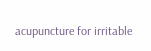acupuncture for irritable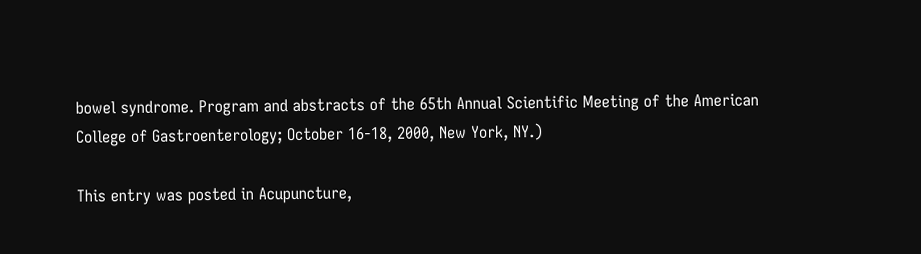bowel syndrome. Program and abstracts of the 65th Annual Scientific Meeting of the American College of Gastroenterology; October 16-18, 2000, New York, NY.)

This entry was posted in Acupuncture,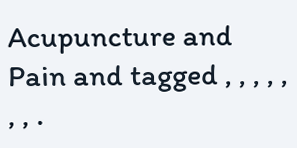Acupuncture and Pain and tagged , , , , , , , .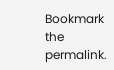Bookmark the permalink.